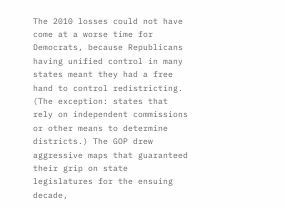The 2010 losses could not have come at a worse time for Democrats, because Republicans having unified control in many states meant they had a free hand to control redistricting. (The exception: states that rely on independent commissions or other means to determine districts.) The GOP drew aggressive maps that guaranteed their grip on state legislatures for the ensuing decade,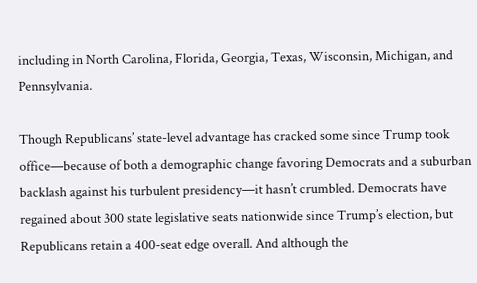including in North Carolina, Florida, Georgia, Texas, Wisconsin, Michigan, and Pennsylvania.

Though Republicans’ state-level advantage has cracked some since Trump took office—because of both a demographic change favoring Democrats and a suburban backlash against his turbulent presidency—it hasn’t crumbled. Democrats have regained about 300 state legislative seats nationwide since Trump’s election, but Republicans retain a 400-seat edge overall. And although the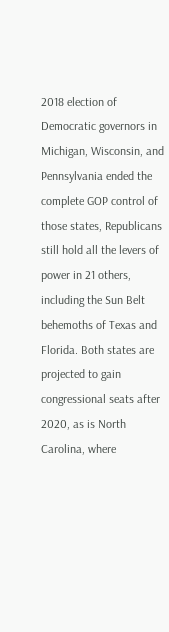2018 election of Democratic governors in Michigan, Wisconsin, and Pennsylvania ended the complete GOP control of those states, Republicans still hold all the levers of power in 21 others, including the Sun Belt behemoths of Texas and Florida. Both states are projected to gain congressional seats after 2020, as is North Carolina, where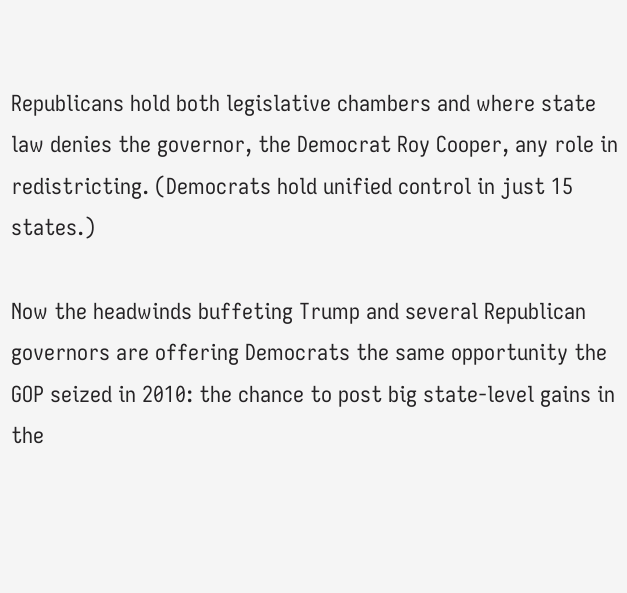Republicans hold both legislative chambers and where state law denies the governor, the Democrat Roy Cooper, any role in redistricting. (Democrats hold unified control in just 15 states.)

Now the headwinds buffeting Trump and several Republican governors are offering Democrats the same opportunity the GOP seized in 2010: the chance to post big state-level gains in the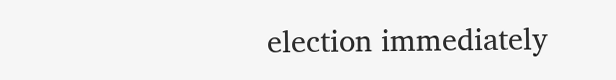election immediately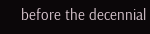before the decennial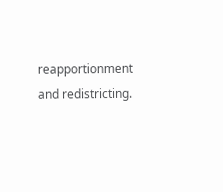reapportionment and redistricting.